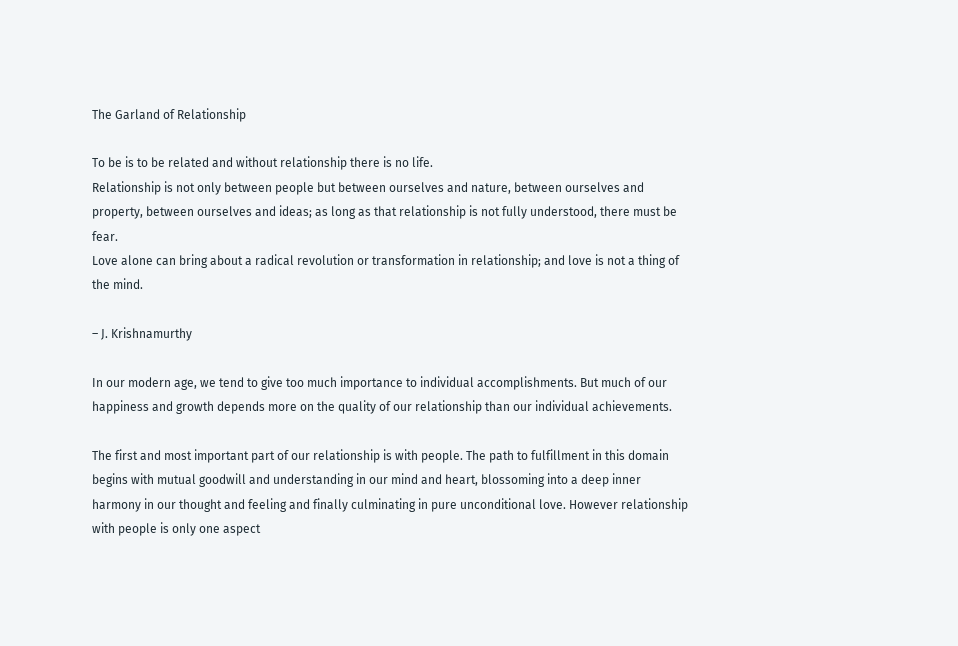The Garland of Relationship

To be is to be related and without relationship there is no life.
Relationship is not only between people but between ourselves and nature, between ourselves and property, between ourselves and ideas; as long as that relationship is not fully understood, there must be fear.
Love alone can bring about a radical revolution or transformation in relationship; and love is not a thing of the mind.

– J. Krishnamurthy

In our modern age, we tend to give too much importance to individual accomplishments. But much of our happiness and growth depends more on the quality of our relationship than our individual achievements.

The first and most important part of our relationship is with people. The path to fulfillment in this domain begins with mutual goodwill and understanding in our mind and heart, blossoming into a deep inner harmony in our thought and feeling and finally culminating in pure unconditional love. However relationship with people is only one aspect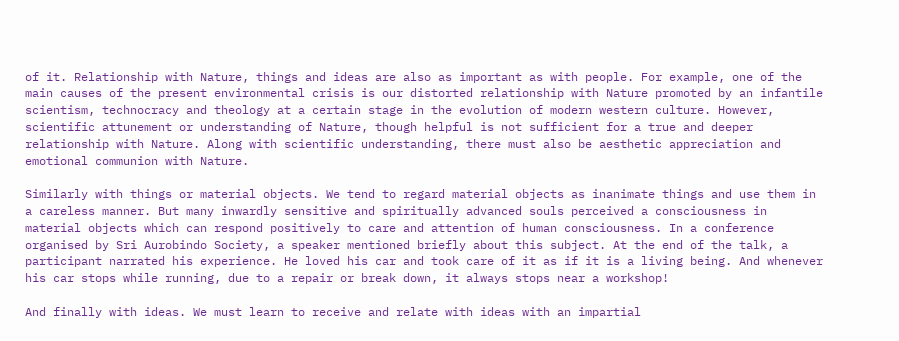of it. Relationship with Nature, things and ideas are also as important as with people. For example, one of the main causes of the present environmental crisis is our distorted relationship with Nature promoted by an infantile scientism, technocracy and theology at a certain stage in the evolution of modern western culture. However, scientific attunement or understanding of Nature, though helpful is not sufficient for a true and deeper relationship with Nature. Along with scientific understanding, there must also be aesthetic appreciation and emotional communion with Nature.

Similarly with things or material objects. We tend to regard material objects as inanimate things and use them in a careless manner. But many inwardly sensitive and spiritually advanced souls perceived a consciousness in material objects which can respond positively to care and attention of human consciousness. In a conference organised by Sri Aurobindo Society, a speaker mentioned briefly about this subject. At the end of the talk, a participant narrated his experience. He loved his car and took care of it as if it is a living being. And whenever his car stops while running, due to a repair or break down, it always stops near a workshop!

And finally with ideas. We must learn to receive and relate with ideas with an impartial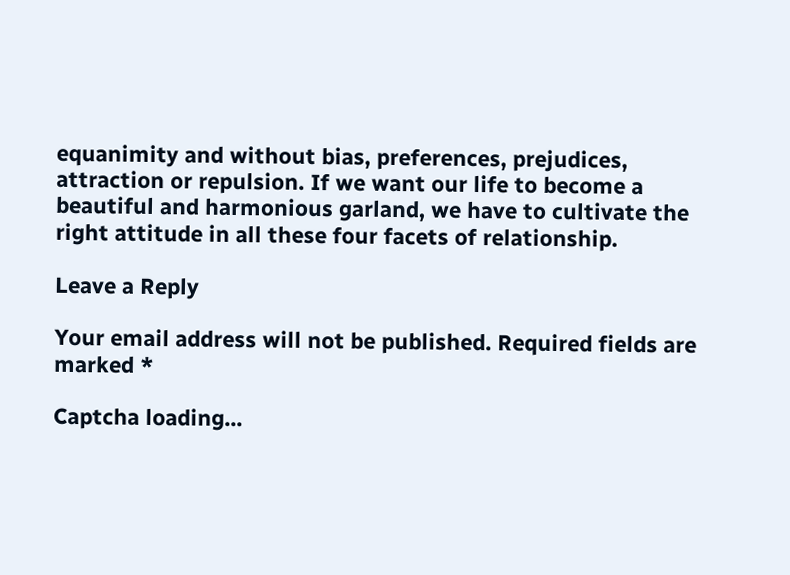equanimity and without bias, preferences, prejudices, attraction or repulsion. If we want our life to become a beautiful and harmonious garland, we have to cultivate the right attitude in all these four facets of relationship.

Leave a Reply

Your email address will not be published. Required fields are marked *

Captcha loading...